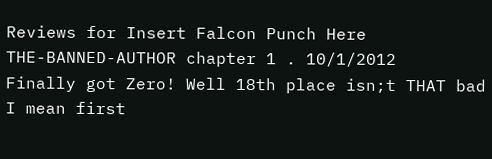Reviews for Insert Falcon Punch Here
THE-BANNED-AUTHOR chapter 1 . 10/1/2012
Finally got Zero! Well 18th place isn;t THAT bad I mean first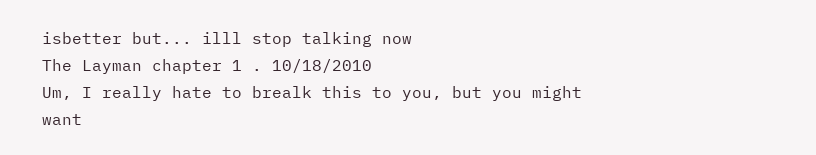isbetter but... illl stop talking now
The Layman chapter 1 . 10/18/2010
Um, I really hate to brealk this to you, but you might want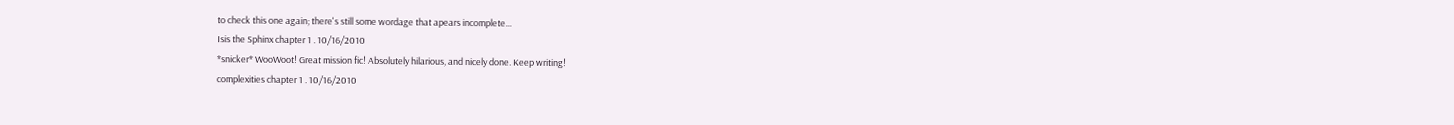to check this one again; there's still some wordage that apears incomplete...
Isis the Sphinx chapter 1 . 10/16/2010
*snicker* WooWoot! Great mission fic! Absolutely hilarious, and nicely done. Keep writing!
complexities chapter 1 . 10/16/2010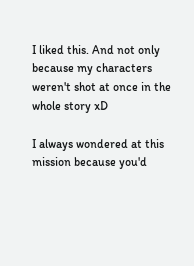I liked this. And not only because my characters weren't shot at once in the whole story xD

I always wondered at this mission because you'd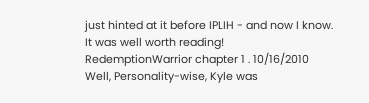just hinted at it before IPLIH - and now I know. It was well worth reading!
RedemptionWarrior chapter 1 . 10/16/2010
Well, Personality-wise, Kyle was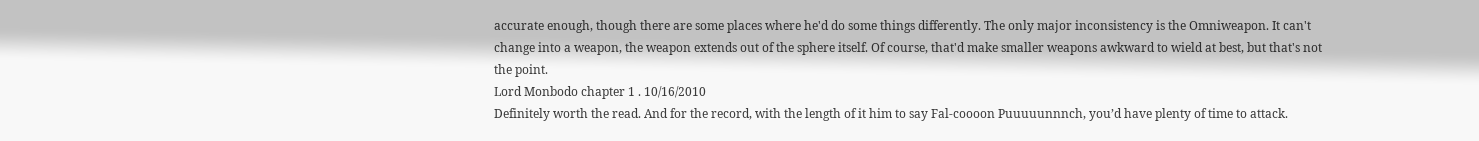accurate enough, though there are some places where he'd do some things differently. The only major inconsistency is the Omniweapon. It can't change into a weapon, the weapon extends out of the sphere itself. Of course, that'd make smaller weapons awkward to wield at best, but that's not the point.
Lord Monbodo chapter 1 . 10/16/2010
Definitely worth the read. And for the record, with the length of it him to say Fal-coooon Puuuuunnnch, you’d have plenty of time to attack.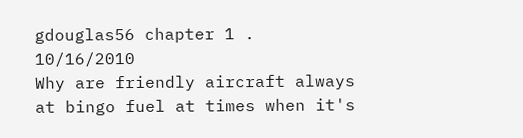gdouglas56 chapter 1 . 10/16/2010
Why are friendly aircraft always at bingo fuel at times when it's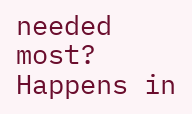needed most? Happens in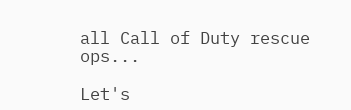all Call of Duty rescue ops...

Let's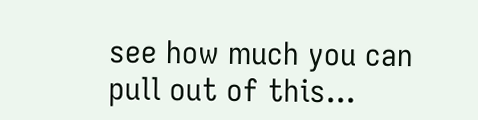see how much you can pull out of this...